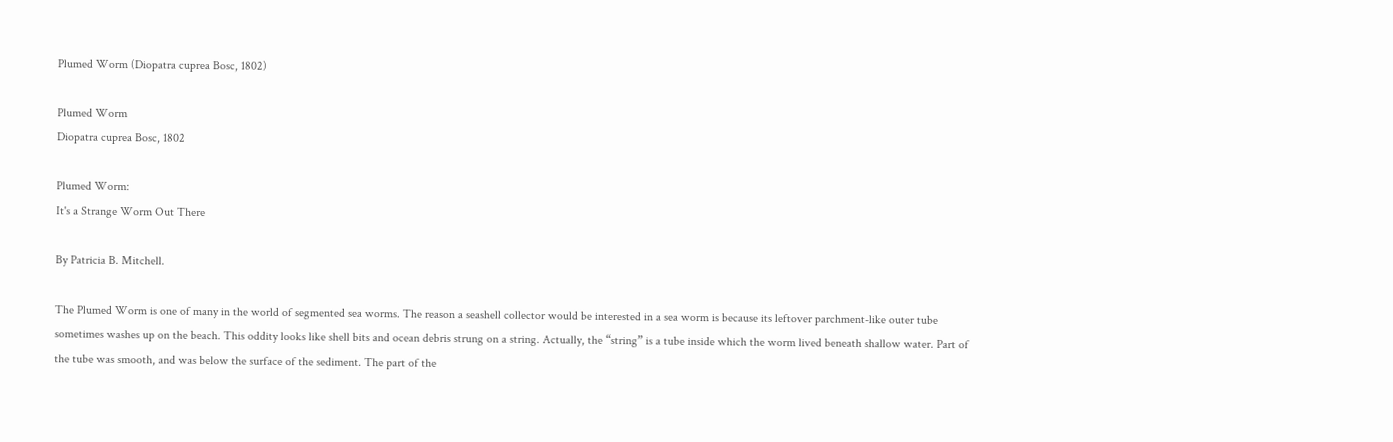Plumed Worm (Diopatra cuprea Bosc, 1802)

Plumed Worm
Diopatra cuprea Bosc, 1802

Plumed Worm:
It's a Strange Worm Out There

By Patricia B. Mitchell.

The Plumed Worm is one of many in the world of segmented sea worms. The reason a seashell collector would be interested in a sea worm is because its leftover parchment-like outer tube sometimes washes up on the beach. This oddity looks like shell bits and ocean debris strung on a string. Actually, the “string” is a tube inside which the worm lived beneath shallow water. Part of the tube was smooth, and was below the surface of the sediment. The part of the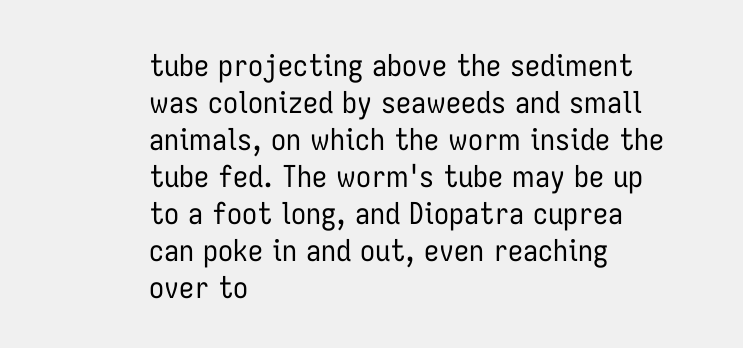tube projecting above the sediment was colonized by seaweeds and small animals, on which the worm inside the tube fed. The worm's tube may be up to a foot long, and Diopatra cuprea can poke in and out, even reaching over to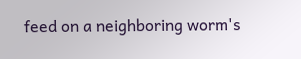feed on a neighboring worm's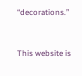“decorations.”


This website is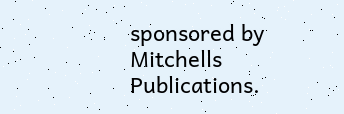sponsored by Mitchells Publications.